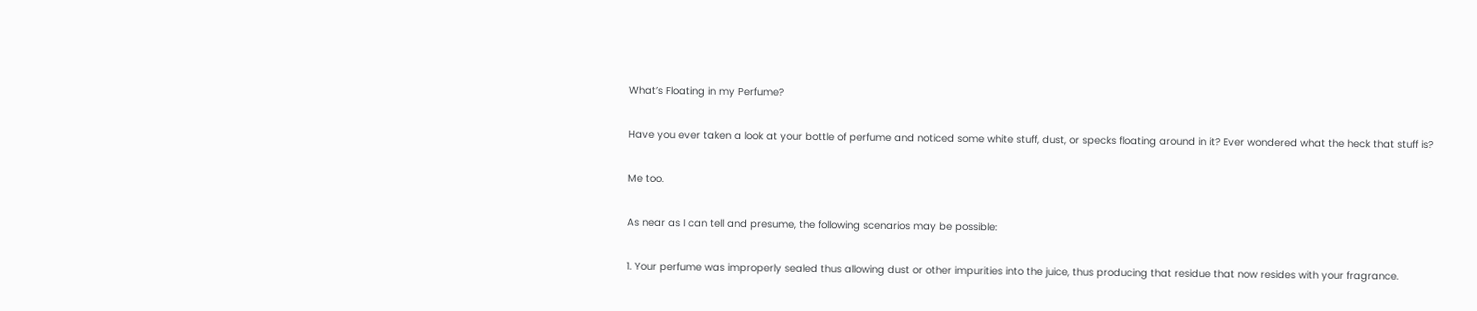What’s Floating in my Perfume?

Have you ever taken a look at your bottle of perfume and noticed some white stuff, dust, or specks floating around in it? Ever wondered what the heck that stuff is?

Me too.

As near as I can tell and presume, the following scenarios may be possible:

1. Your perfume was improperly sealed thus allowing dust or other impurities into the juice, thus producing that residue that now resides with your fragrance.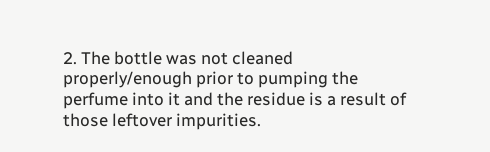2. The bottle was not cleaned properly/enough prior to pumping the perfume into it and the residue is a result of those leftover impurities.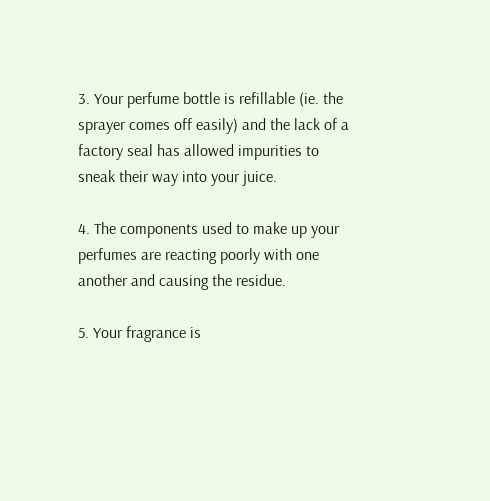3. Your perfume bottle is refillable (ie. the sprayer comes off easily) and the lack of a factory seal has allowed impurities to sneak their way into your juice.

4. The components used to make up your perfumes are reacting poorly with one another and causing the residue.

5. Your fragrance is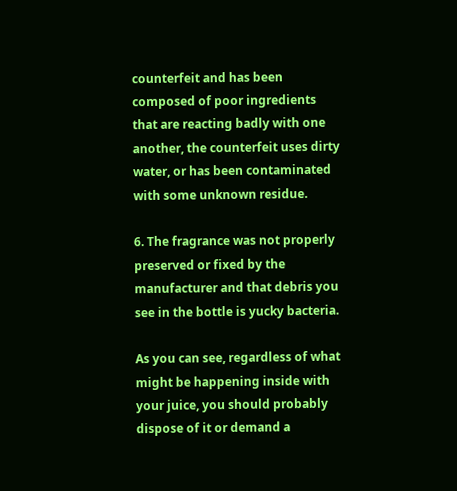counterfeit and has been composed of poor ingredients that are reacting badly with one another, the counterfeit uses dirty water, or has been contaminated with some unknown residue.

6. The fragrance was not properly preserved or fixed by the manufacturer and that debris you see in the bottle is yucky bacteria.

As you can see, regardless of what might be happening inside with your juice, you should probably dispose of it or demand a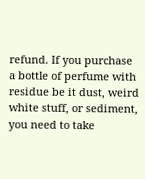refund. If you purchase a bottle of perfume with residue be it dust, weird white stuff, or sediment, you need to take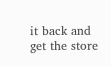it back and get the store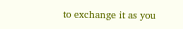to exchange it as you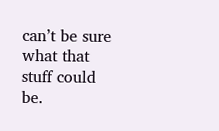can’t be sure what that stuff could be.